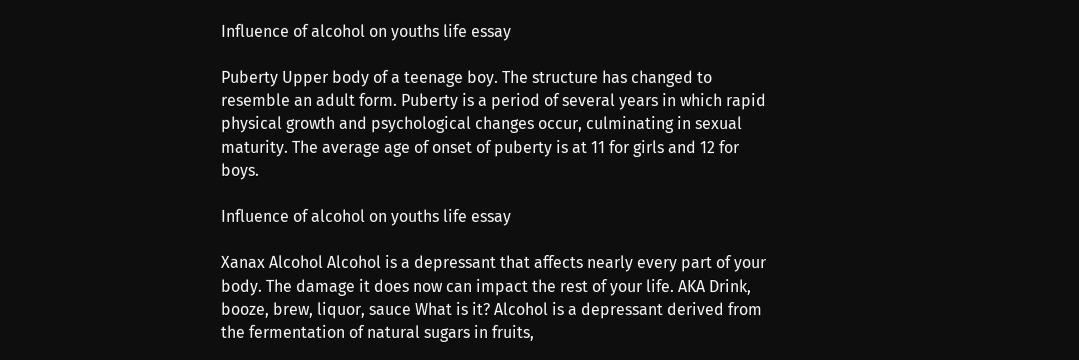Influence of alcohol on youths life essay

Puberty Upper body of a teenage boy. The structure has changed to resemble an adult form. Puberty is a period of several years in which rapid physical growth and psychological changes occur, culminating in sexual maturity. The average age of onset of puberty is at 11 for girls and 12 for boys.

Influence of alcohol on youths life essay

Xanax Alcohol Alcohol is a depressant that affects nearly every part of your body. The damage it does now can impact the rest of your life. AKA Drink, booze, brew, liquor, sauce What is it? Alcohol is a depressant derived from the fermentation of natural sugars in fruits,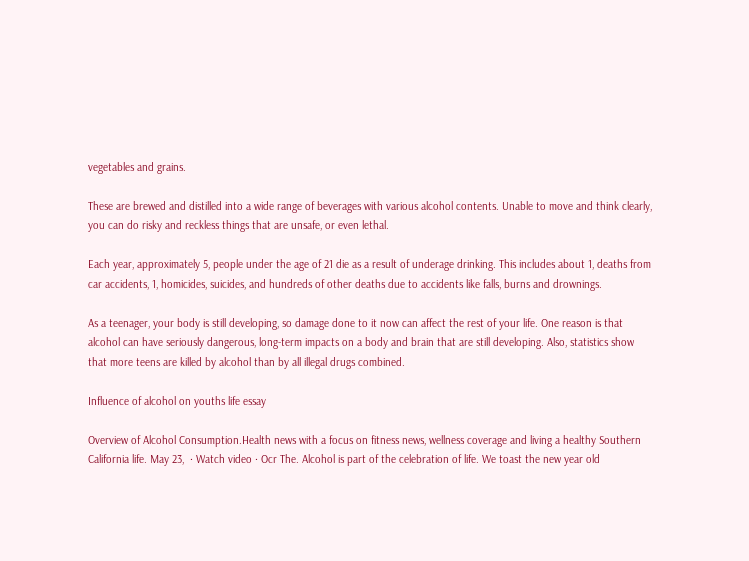vegetables and grains.

These are brewed and distilled into a wide range of beverages with various alcohol contents. Unable to move and think clearly, you can do risky and reckless things that are unsafe, or even lethal.

Each year, approximately 5, people under the age of 21 die as a result of underage drinking. This includes about 1, deaths from car accidents, 1, homicides, suicides, and hundreds of other deaths due to accidents like falls, burns and drownings.

As a teenager, your body is still developing, so damage done to it now can affect the rest of your life. One reason is that alcohol can have seriously dangerous, long-term impacts on a body and brain that are still developing. Also, statistics show that more teens are killed by alcohol than by all illegal drugs combined.

Influence of alcohol on youths life essay

Overview of Alcohol Consumption.Health news with a focus on fitness news, wellness coverage and living a healthy Southern California life. May 23,  · Watch video · Ocr The. Alcohol is part of the celebration of life. We toast the new year old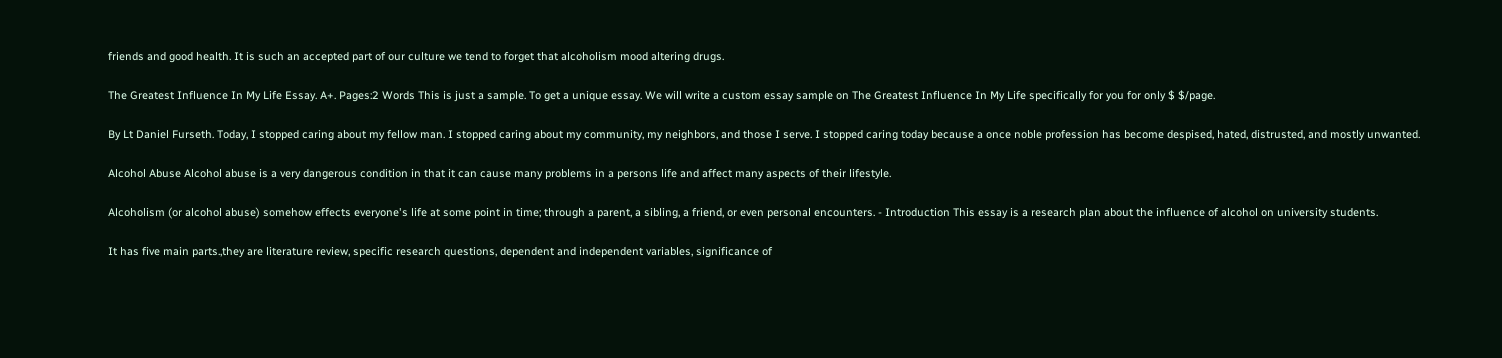friends and good health. It is such an accepted part of our culture we tend to forget that alcoholism mood altering drugs.

The Greatest Influence In My Life Essay. A+. Pages:2 Words This is just a sample. To get a unique essay. We will write a custom essay sample on The Greatest Influence In My Life specifically for you for only $ $/page.

By Lt Daniel Furseth. Today, I stopped caring about my fellow man. I stopped caring about my community, my neighbors, and those I serve. I stopped caring today because a once noble profession has become despised, hated, distrusted, and mostly unwanted.

Alcohol Abuse Alcohol abuse is a very dangerous condition in that it can cause many problems in a persons life and affect many aspects of their lifestyle.

Alcoholism (or alcohol abuse) somehow effects everyone's life at some point in time; through a parent, a sibling, a friend, or even personal encounters. - Introduction This essay is a research plan about the influence of alcohol on university students.

It has five main parts.,they are literature review, specific research questions, dependent and independent variables, significance of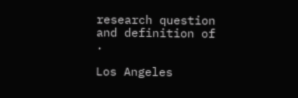research question and definition of .

Los Angeles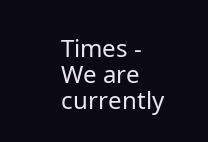Times - We are currently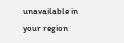unavailable in your region